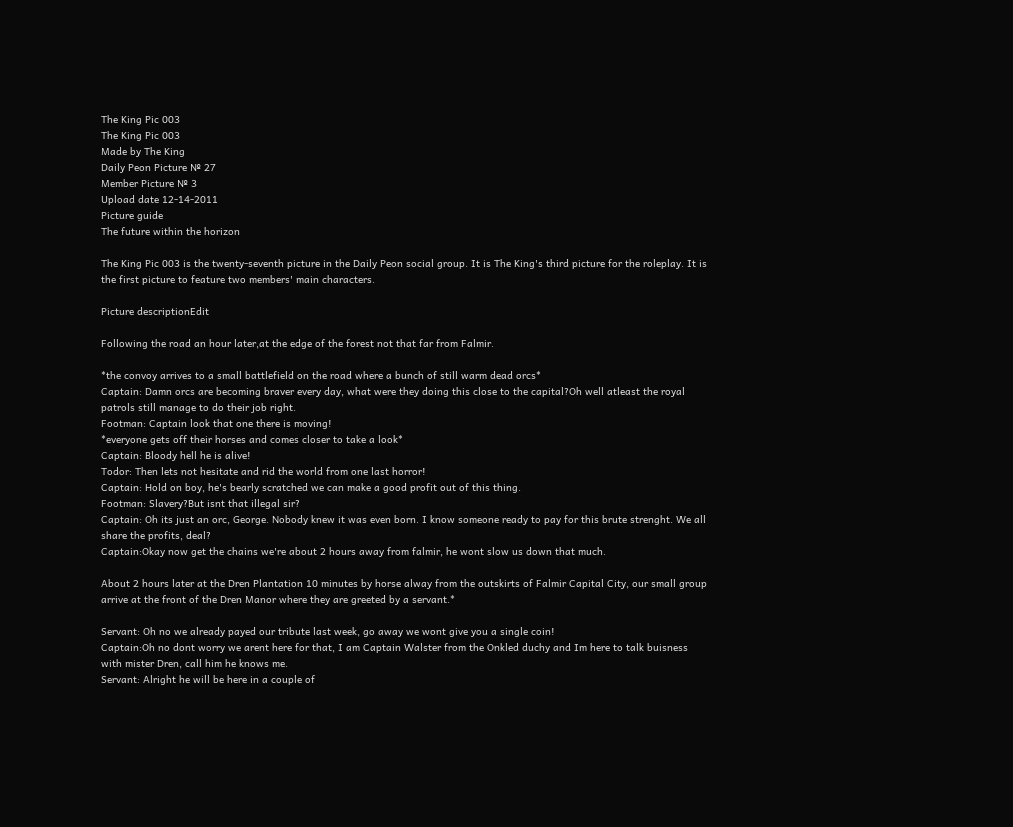The King Pic 003
The King Pic 003
Made by The King
Daily Peon Picture № 27
Member Picture № 3
Upload date 12-14-2011
Picture guide
The future within the horizon

The King Pic 003 is the twenty-seventh picture in the Daily Peon social group. It is The King's third picture for the roleplay. It is the first picture to feature two members' main characters.

Picture descriptionEdit

Following the road an hour later,at the edge of the forest not that far from Falmir.

*the convoy arrives to a small battlefield on the road where a bunch of still warm dead orcs*
Captain: Damn orcs are becoming braver every day, what were they doing this close to the capital?Oh well atleast the royal patrols still manage to do their job right.
Footman: Captain look that one there is moving!
*everyone gets off their horses and comes closer to take a look*
Captain: Bloody hell he is alive!
Todor: Then lets not hesitate and rid the world from one last horror!
Captain: Hold on boy, he's bearly scratched we can make a good profit out of this thing.
Footman: Slavery?But isnt that illegal sir?
Captain: Oh its just an orc, George. Nobody knew it was even born. I know someone ready to pay for this brute strenght. We all share the profits, deal?
Captain:Okay now get the chains we're about 2 hours away from falmir, he wont slow us down that much.

About 2 hours later at the Dren Plantation 10 minutes by horse alway from the outskirts of Falmir Capital City, our small group arrive at the front of the Dren Manor where they are greeted by a servant.*

Servant: Oh no we already payed our tribute last week, go away we wont give you a single coin!
Captain:Oh no dont worry we arent here for that, I am Captain Walster from the Onkled duchy and Im here to talk buisness with mister Dren, call him he knows me.
Servant: Alright he will be here in a couple of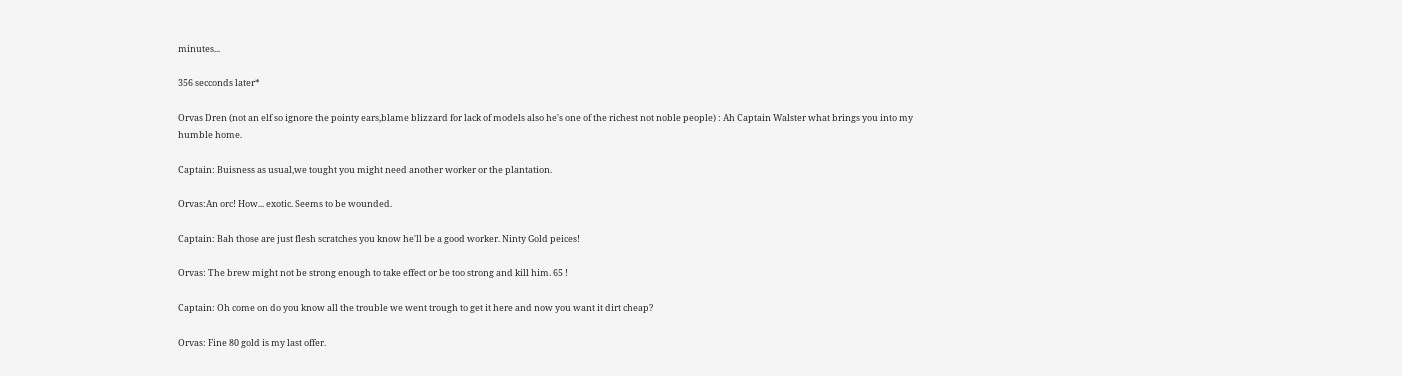minutes...

356 secconds later*

Orvas Dren (not an elf so ignore the pointy ears,blame blizzard for lack of models also he's one of the richest not noble people) : Ah Captain Walster what brings you into my humble home.

Captain: Buisness as usual,we tought you might need another worker or the plantation.

Orvas:An orc! How... exotic. Seems to be wounded.

Captain: Bah those are just flesh scratches you know he'll be a good worker. Ninty Gold peices!

Orvas: The brew might not be strong enough to take effect or be too strong and kill him. 65 !

Captain: Oh come on do you know all the trouble we went trough to get it here and now you want it dirt cheap?

Orvas: Fine 80 gold is my last offer.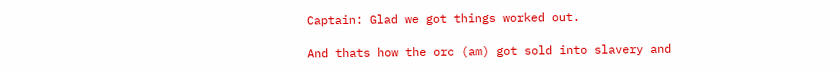Captain: Glad we got things worked out.

And thats how the orc (am) got sold into slavery and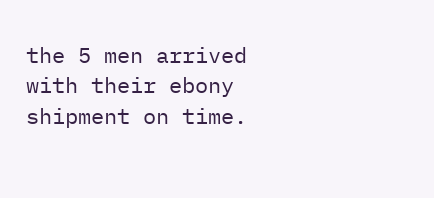the 5 men arrived with their ebony shipment on time.